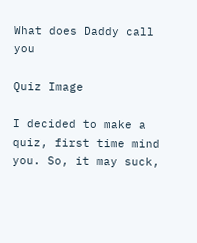What does Daddy call you

Quiz Image

I decided to make a quiz, first time mind you. So, it may suck,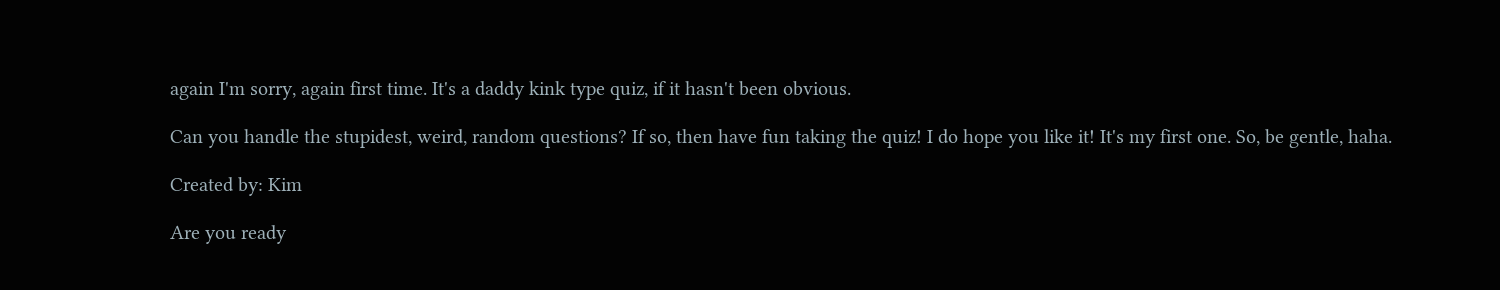again I'm sorry, again first time. It's a daddy kink type quiz, if it hasn't been obvious.

Can you handle the stupidest, weird, random questions? If so, then have fun taking the quiz! I do hope you like it! It's my first one. So, be gentle, haha.

Created by: Kim

Are you ready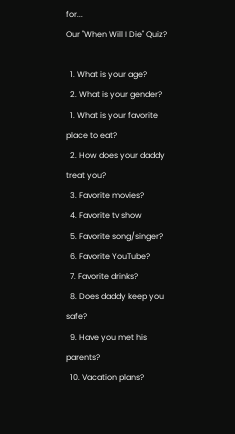for...
Our "When Will I Die" Quiz?

  1. What is your age?
  2. What is your gender?
  1. What is your favorite place to eat?
  2. How does your daddy treat you?
  3. Favorite movies?
  4. Favorite tv show
  5. Favorite song/singer?
  6. Favorite YouTube?
  7. Favorite drinks?
  8. Does daddy keep you safe?
  9. Have you met his parents?
  10. Vacation plans?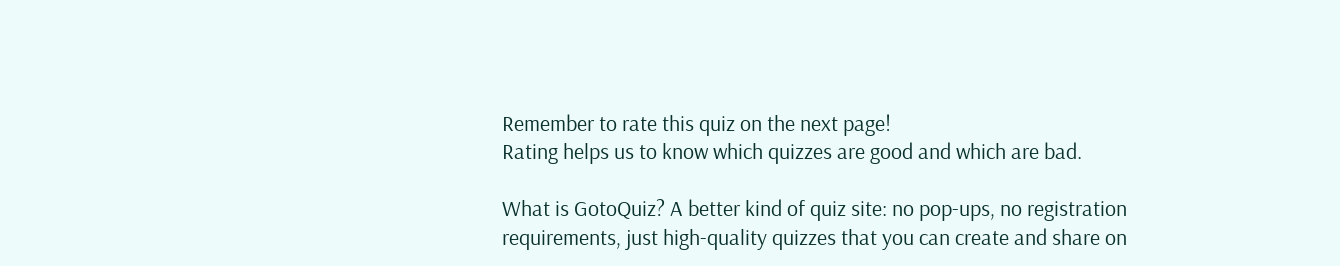Remember to rate this quiz on the next page!
Rating helps us to know which quizzes are good and which are bad.

What is GotoQuiz? A better kind of quiz site: no pop-ups, no registration requirements, just high-quality quizzes that you can create and share on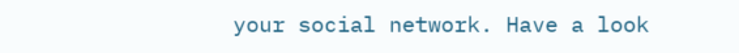your social network. Have a look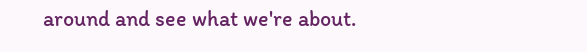around and see what we're about.